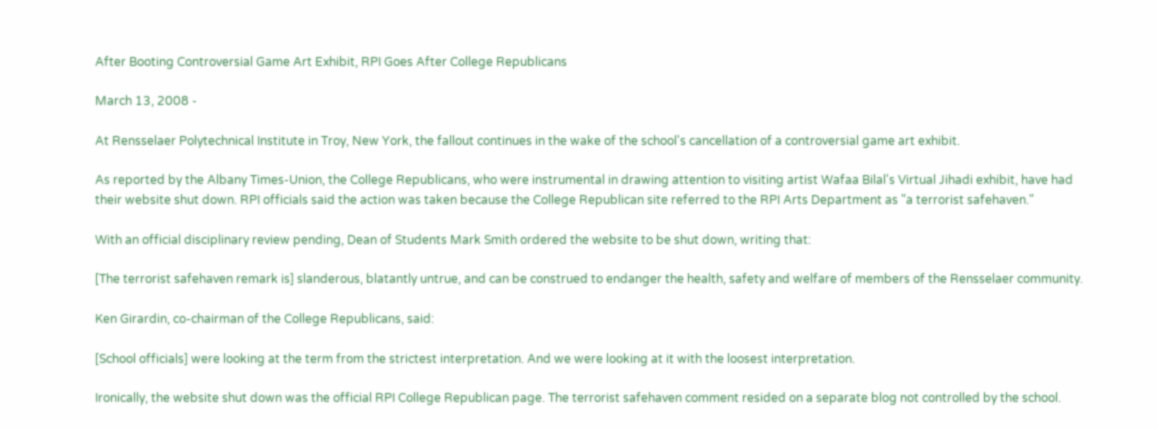After Booting Controversial Game Art Exhibit, RPI Goes After College Republicans

March 13, 2008 -

At Rensselaer Polytechnical Institute in Troy, New York, the fallout continues in the wake of the school's cancellation of a controversial game art exhibit.

As reported by the Albany Times-Union, the College Republicans, who were instrumental in drawing attention to visiting artist Wafaa Bilal's Virtual Jihadi exhibit, have had their website shut down. RPI officials said the action was taken because the College Republican site referred to the RPI Arts Department as "a terrorist safehaven."

With an official disciplinary review pending, Dean of Students Mark Smith ordered the website to be shut down, writing that:

[The terrorist safehaven remark is] slanderous, blatantly untrue, and can be construed to endanger the health, safety and welfare of members of the Rensselaer community.

Ken Girardin, co-chairman of the College Republicans, said:

[School officials] were looking at the term from the strictest interpretation. And we were looking at it with the loosest interpretation.

Ironically, the website shut down was the official RPI College Republican page. The terrorist safehaven comment resided on a separate blog not controlled by the school.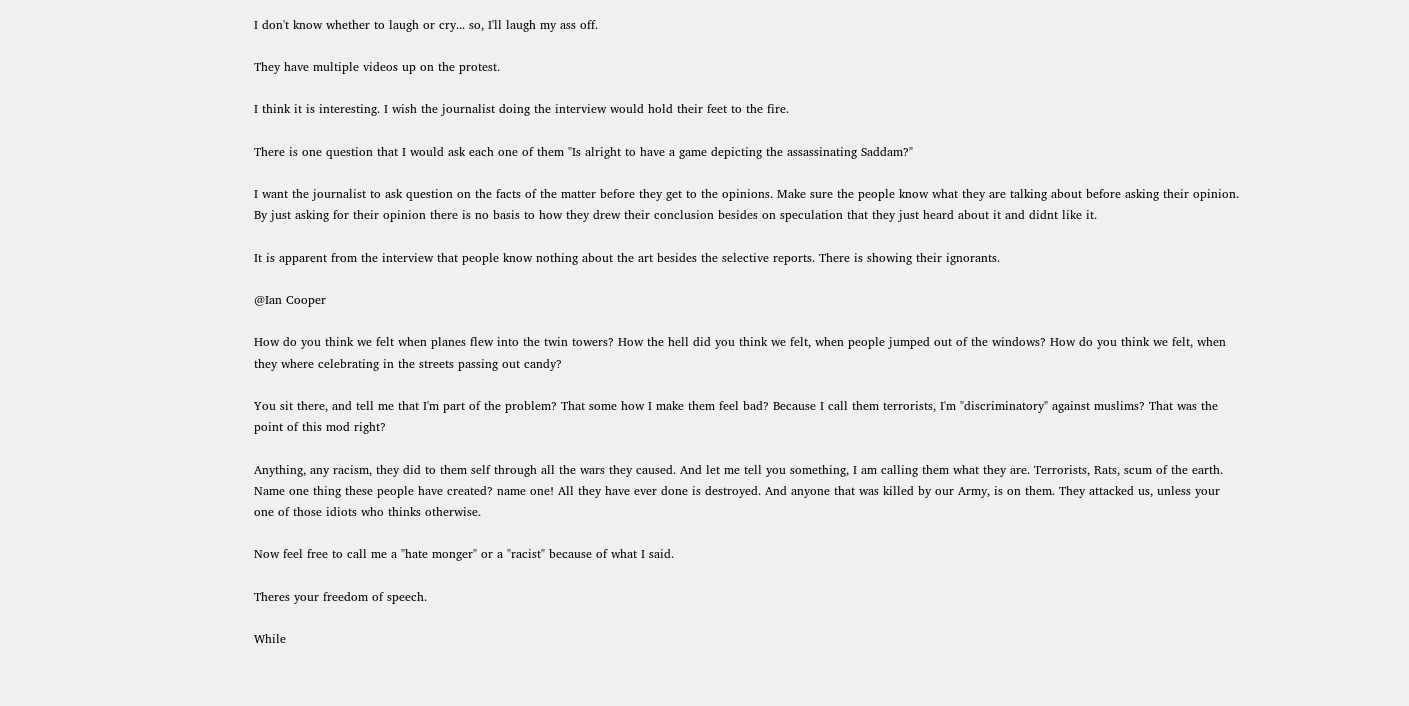I don't know whether to laugh or cry... so, I'll laugh my ass off.

They have multiple videos up on the protest.

I think it is interesting. I wish the journalist doing the interview would hold their feet to the fire.

There is one question that I would ask each one of them "Is alright to have a game depicting the assassinating Saddam?"

I want the journalist to ask question on the facts of the matter before they get to the opinions. Make sure the people know what they are talking about before asking their opinion. By just asking for their opinion there is no basis to how they drew their conclusion besides on speculation that they just heard about it and didnt like it.

It is apparent from the interview that people know nothing about the art besides the selective reports. There is showing their ignorants.

@Ian Cooper

How do you think we felt when planes flew into the twin towers? How the hell did you think we felt, when people jumped out of the windows? How do you think we felt, when they where celebrating in the streets passing out candy?

You sit there, and tell me that I'm part of the problem? That some how I make them feel bad? Because I call them terrorists, I'm "discriminatory" against muslims? That was the point of this mod right?

Anything, any racism, they did to them self through all the wars they caused. And let me tell you something, I am calling them what they are. Terrorists, Rats, scum of the earth. Name one thing these people have created? name one! All they have ever done is destroyed. And anyone that was killed by our Army, is on them. They attacked us, unless your one of those idiots who thinks otherwise.

Now feel free to call me a "hate monger" or a "racist" because of what I said.

Theres your freedom of speech.

While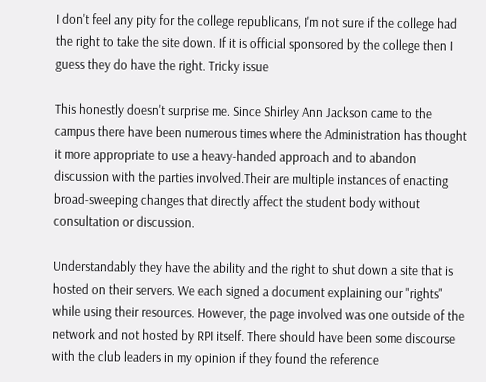I don't feel any pity for the college republicans, I'm not sure if the college had the right to take the site down. If it is official sponsored by the college then I guess they do have the right. Tricky issue

This honestly doesn't surprise me. Since Shirley Ann Jackson came to the campus there have been numerous times where the Administration has thought it more appropriate to use a heavy-handed approach and to abandon discussion with the parties involved.Their are multiple instances of enacting broad-sweeping changes that directly affect the student body without consultation or discussion.

Understandably they have the ability and the right to shut down a site that is hosted on their servers. We each signed a document explaining our "rights" while using their resources. However, the page involved was one outside of the network and not hosted by RPI itself. There should have been some discourse with the club leaders in my opinion if they found the reference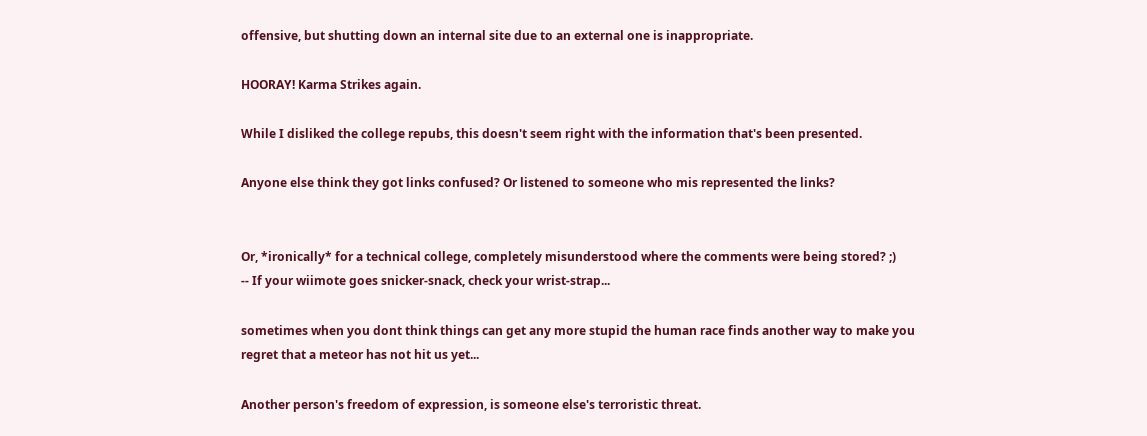offensive, but shutting down an internal site due to an external one is inappropriate.

HOORAY! Karma Strikes again.

While I disliked the college repubs, this doesn't seem right with the information that's been presented.

Anyone else think they got links confused? Or listened to someone who mis represented the links?


Or, *ironically* for a technical college, completely misunderstood where the comments were being stored? ;)
-- If your wiimote goes snicker-snack, check your wrist-strap...

sometimes when you dont think things can get any more stupid the human race finds another way to make you regret that a meteor has not hit us yet...

Another person's freedom of expression, is someone else's terroristic threat.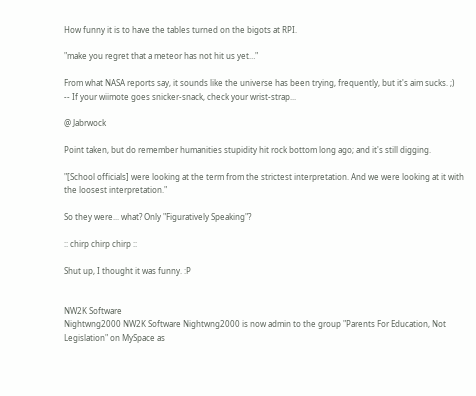How funny it is to have the tables turned on the bigots at RPI.

"make you regret that a meteor has not hit us yet…"

From what NASA reports say, it sounds like the universe has been trying, frequently, but it's aim sucks. ;)
-- If your wiimote goes snicker-snack, check your wrist-strap...

@ Jabrwock

Point taken, but do remember humanities stupidity hit rock bottom long ago; and it's still digging.

"[School officials] were looking at the term from the strictest interpretation. And we were looking at it with the loosest interpretation."

So they were... what? Only "Figuratively Speaking"?

:: chirp chirp chirp ::

Shut up, I thought it was funny. :P


NW2K Software
Nightwng2000 NW2K Software Nightwng2000 is now admin to the group "Parents For Education, Not Legislation" on MySpace as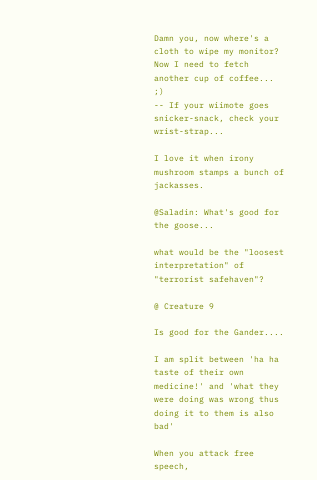Damn you, now where's a cloth to wipe my monitor? Now I need to fetch another cup of coffee... ;)
-- If your wiimote goes snicker-snack, check your wrist-strap...

I love it when irony mushroom stamps a bunch of jackasses.

@Saladin: What's good for the goose...

what would be the "loosest interpretation" of "terrorist safehaven"?

@ Creature 9

Is good for the Gander....

I am split between 'ha ha taste of their own medicine!' and 'what they were doing was wrong thus doing it to them is also bad'

When you attack free speech,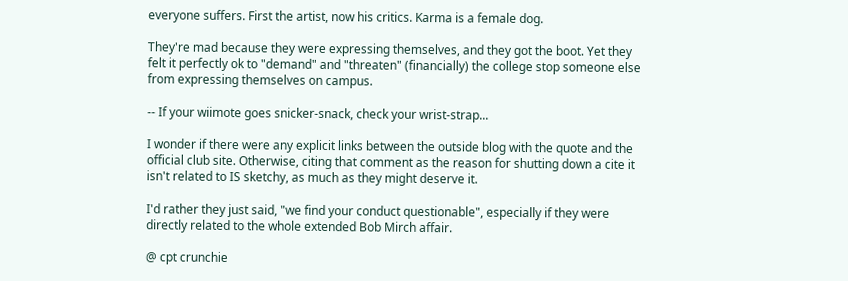everyone suffers. First the artist, now his critics. Karma is a female dog.

They're mad because they were expressing themselves, and they got the boot. Yet they felt it perfectly ok to "demand" and "threaten" (financially) the college stop someone else from expressing themselves on campus.

-- If your wiimote goes snicker-snack, check your wrist-strap...

I wonder if there were any explicit links between the outside blog with the quote and the official club site. Otherwise, citing that comment as the reason for shutting down a cite it isn't related to IS sketchy, as much as they might deserve it.

I'd rather they just said, "we find your conduct questionable", especially if they were directly related to the whole extended Bob Mirch affair.

@ cpt crunchie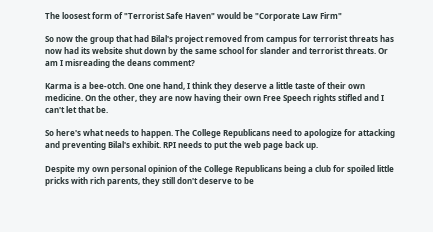The loosest form of "Terrorist Safe Haven" would be "Corporate Law Firm"

So now the group that had Bilal's project removed from campus for terrorist threats has now had its website shut down by the same school for slander and terrorist threats. Or am I misreading the deans comment?

Karma is a bee-otch. One one hand, I think they deserve a little taste of their own medicine. On the other, they are now having their own Free Speech rights stifled and I can't let that be.

So here's what needs to happen. The College Republicans need to apologize for attacking and preventing Bilal's exhibit. RPI needs to put the web page back up.

Despite my own personal opinion of the College Republicans being a club for spoiled little pricks with rich parents, they still don't deserve to be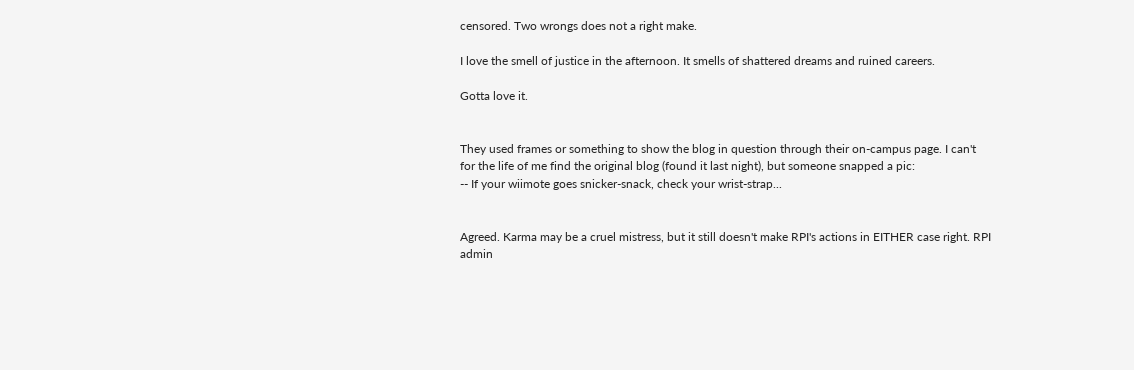censored. Two wrongs does not a right make.

I love the smell of justice in the afternoon. It smells of shattered dreams and ruined careers.

Gotta love it.


They used frames or something to show the blog in question through their on-campus page. I can't for the life of me find the original blog (found it last night), but someone snapped a pic:
-- If your wiimote goes snicker-snack, check your wrist-strap...


Agreed. Karma may be a cruel mistress, but it still doesn't make RPI's actions in EITHER case right. RPI admin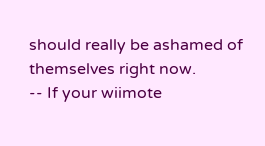should really be ashamed of themselves right now.
-- If your wiimote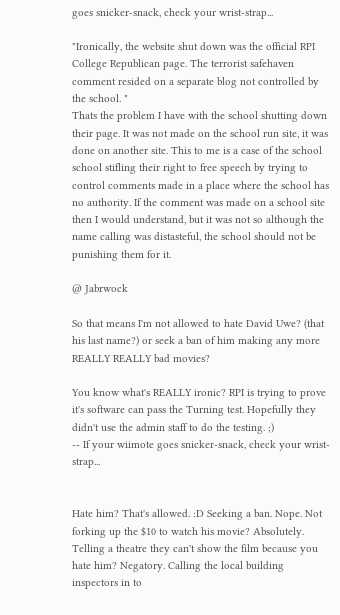goes snicker-snack, check your wrist-strap...

"Ironically, the website shut down was the official RPI College Republican page. The terrorist safehaven comment resided on a separate blog not controlled by the school. "
Thats the problem I have with the school shutting down their page. It was not made on the school run site, it was done on another site. This to me is a case of the school school stifling their right to free speech by trying to control comments made in a place where the school has no authority. If the comment was made on a school site then I would understand, but it was not so although the name calling was distasteful, the school should not be punishing them for it.

@ Jabrwock

So that means I'm not allowed to hate David Uwe? (that his last name?) or seek a ban of him making any more REALLY REALLY bad movies?

You know what's REALLY ironic? RPI is trying to prove it's software can pass the Turning test. Hopefully they didn't use the admin staff to do the testing. ;)
-- If your wiimote goes snicker-snack, check your wrist-strap...


Hate him? That's allowed. :D Seeking a ban. Nope. Not forking up the $10 to watch his movie? Absolutely. Telling a theatre they can't show the film because you hate him? Negatory. Calling the local building inspectors in to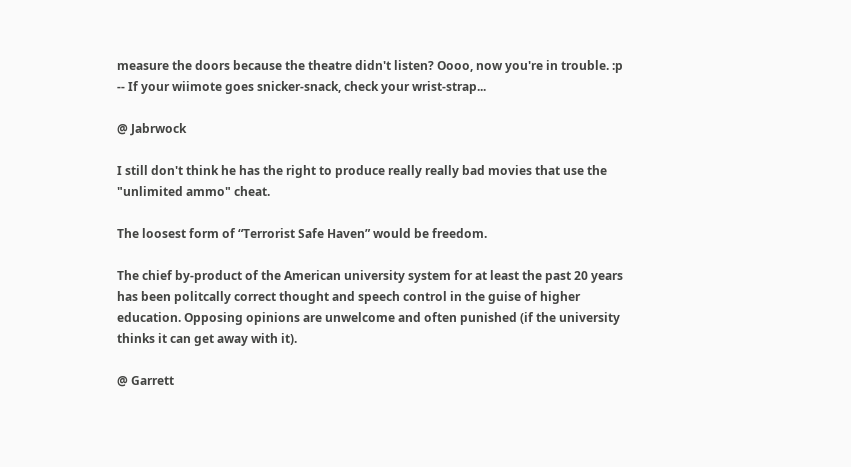measure the doors because the theatre didn't listen? Oooo, now you're in trouble. :p
-- If your wiimote goes snicker-snack, check your wrist-strap...

@ Jabrwock

I still don't think he has the right to produce really really bad movies that use the "unlimited ammo" cheat.

The loosest form of “Terrorist Safe Haven” would be freedom.

The chief by-product of the American university system for at least the past 20 years has been politcally correct thought and speech control in the guise of higher education. Opposing opinions are unwelcome and often punished (if the university thinks it can get away with it).

@ Garrett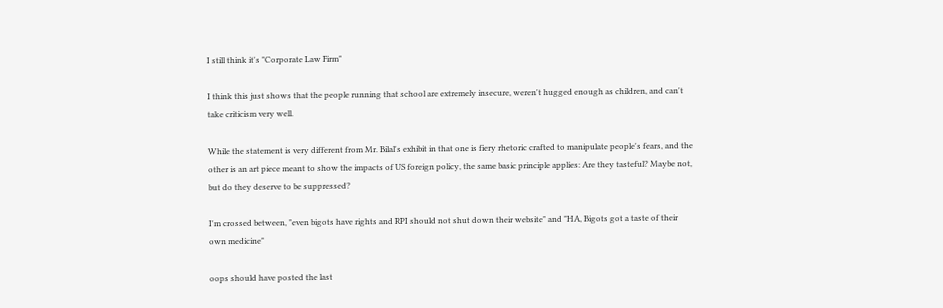I still think it's "Corporate Law Firm"

I think this just shows that the people running that school are extremely insecure, weren't hugged enough as children, and can't take criticism very well.

While the statement is very different from Mr. Bilal's exhibit in that one is fiery rhetoric crafted to manipulate people's fears, and the other is an art piece meant to show the impacts of US foreign policy, the same basic principle applies: Are they tasteful? Maybe not, but do they deserve to be suppressed?

I'm crossed between, "even bigots have rights and RPI should not shut down their website" and "HA, Bigots got a taste of their own medicine"

oops should have posted the last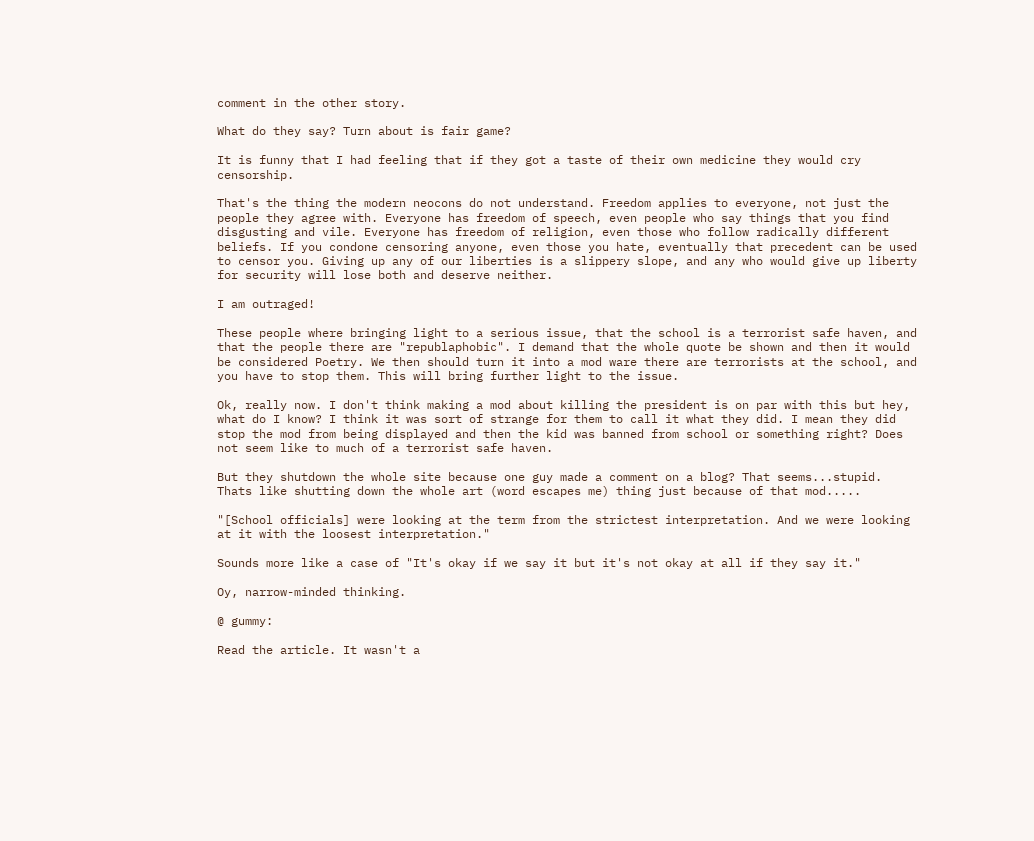comment in the other story.

What do they say? Turn about is fair game?

It is funny that I had feeling that if they got a taste of their own medicine they would cry censorship.

That's the thing the modern neocons do not understand. Freedom applies to everyone, not just the people they agree with. Everyone has freedom of speech, even people who say things that you find disgusting and vile. Everyone has freedom of religion, even those who follow radically different beliefs. If you condone censoring anyone, even those you hate, eventually that precedent can be used to censor you. Giving up any of our liberties is a slippery slope, and any who would give up liberty for security will lose both and deserve neither.

I am outraged!

These people where bringing light to a serious issue, that the school is a terrorist safe haven, and that the people there are "republaphobic". I demand that the whole quote be shown and then it would be considered Poetry. We then should turn it into a mod ware there are terrorists at the school, and you have to stop them. This will bring further light to the issue.

Ok, really now. I don't think making a mod about killing the president is on par with this but hey, what do I know? I think it was sort of strange for them to call it what they did. I mean they did stop the mod from being displayed and then the kid was banned from school or something right? Does not seem like to much of a terrorist safe haven.

But they shutdown the whole site because one guy made a comment on a blog? That seems...stupid. Thats like shutting down the whole art (word escapes me) thing just because of that mod.....

"[School officials] were looking at the term from the strictest interpretation. And we were looking at it with the loosest interpretation."

Sounds more like a case of "It's okay if we say it but it's not okay at all if they say it."

Oy, narrow-minded thinking.

@ gummy:

Read the article. It wasn't a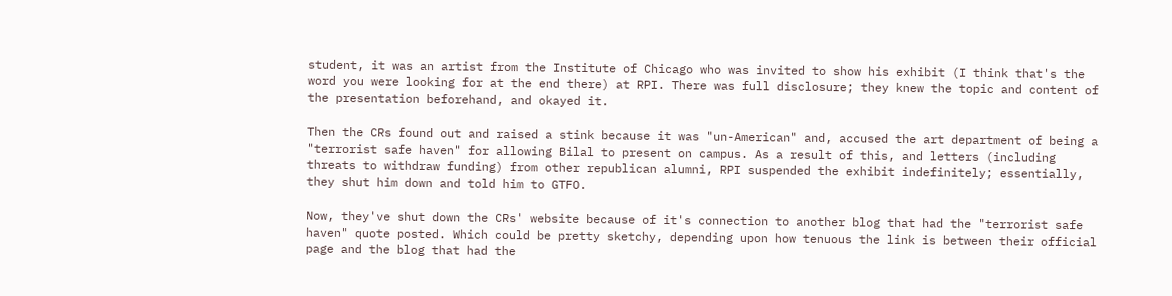student, it was an artist from the Institute of Chicago who was invited to show his exhibit (I think that's the word you were looking for at the end there) at RPI. There was full disclosure; they knew the topic and content of the presentation beforehand, and okayed it.

Then the CRs found out and raised a stink because it was "un-American" and, accused the art department of being a "terrorist safe haven" for allowing Bilal to present on campus. As a result of this, and letters (including threats to withdraw funding) from other republican alumni, RPI suspended the exhibit indefinitely; essentially, they shut him down and told him to GTFO.

Now, they've shut down the CRs' website because of it's connection to another blog that had the "terrorist safe haven" quote posted. Which could be pretty sketchy, depending upon how tenuous the link is between their official page and the blog that had the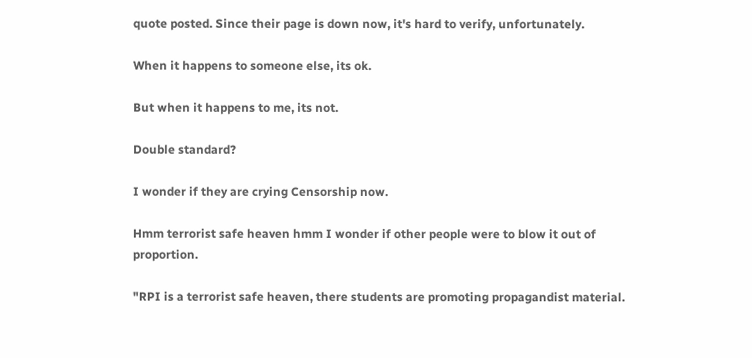quote posted. Since their page is down now, it's hard to verify, unfortunately.

When it happens to someone else, its ok.

But when it happens to me, its not.

Double standard?

I wonder if they are crying Censorship now.

Hmm terrorist safe heaven hmm I wonder if other people were to blow it out of proportion.

"RPI is a terrorist safe heaven, there students are promoting propagandist material.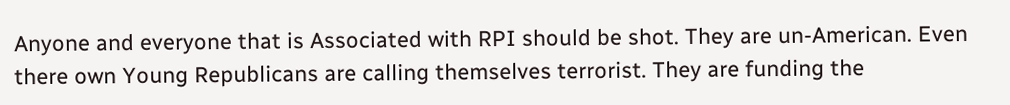Anyone and everyone that is Associated with RPI should be shot. They are un-American. Even there own Young Republicans are calling themselves terrorist. They are funding the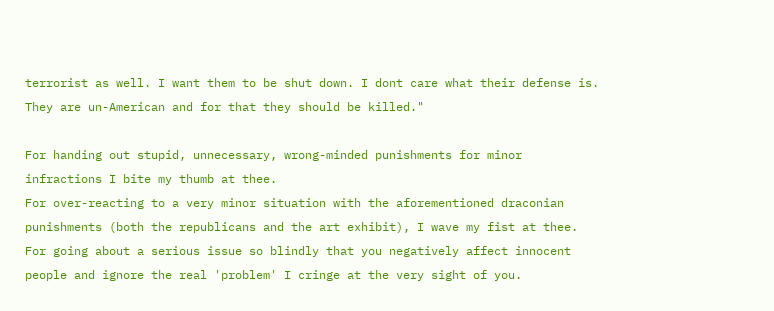terrorist as well. I want them to be shut down. I dont care what their defense is. They are un-American and for that they should be killed."

For handing out stupid, unnecessary, wrong-minded punishments for minor infractions I bite my thumb at thee.
For over-reacting to a very minor situation with the aforementioned draconian punishments (both the republicans and the art exhibit), I wave my fist at thee.
For going about a serious issue so blindly that you negatively affect innocent people and ignore the real 'problem' I cringe at the very sight of you.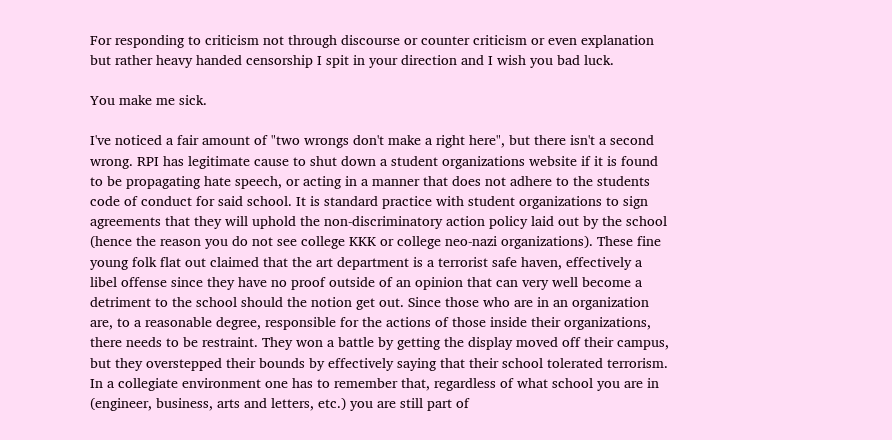For responding to criticism not through discourse or counter criticism or even explanation but rather heavy handed censorship I spit in your direction and I wish you bad luck.

You make me sick.

I've noticed a fair amount of "two wrongs don't make a right here", but there isn't a second wrong. RPI has legitimate cause to shut down a student organizations website if it is found to be propagating hate speech, or acting in a manner that does not adhere to the students code of conduct for said school. It is standard practice with student organizations to sign agreements that they will uphold the non-discriminatory action policy laid out by the school (hence the reason you do not see college KKK or college neo-nazi organizations). These fine young folk flat out claimed that the art department is a terrorist safe haven, effectively a libel offense since they have no proof outside of an opinion that can very well become a detriment to the school should the notion get out. Since those who are in an organization are, to a reasonable degree, responsible for the actions of those inside their organizations, there needs to be restraint. They won a battle by getting the display moved off their campus, but they overstepped their bounds by effectively saying that their school tolerated terrorism. In a collegiate environment one has to remember that, regardless of what school you are in (engineer, business, arts and letters, etc.) you are still part of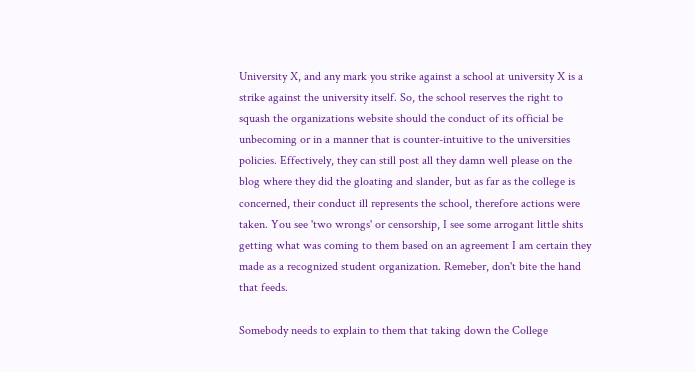University X, and any mark you strike against a school at university X is a strike against the university itself. So, the school reserves the right to squash the organizations website should the conduct of its official be unbecoming or in a manner that is counter-intuitive to the universities policies. Effectively, they can still post all they damn well please on the blog where they did the gloating and slander, but as far as the college is concerned, their conduct ill represents the school, therefore actions were taken. You see 'two wrongs' or censorship, I see some arrogant little shits getting what was coming to them based on an agreement I am certain they made as a recognized student organization. Remeber, don't bite the hand that feeds.

Somebody needs to explain to them that taking down the College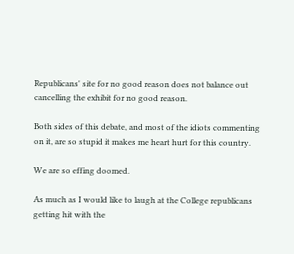Republicans' site for no good reason does not balance out cancelling the exhibit for no good reason.

Both sides of this debate, and most of the idiots commenting on it, are so stupid it makes me heart hurt for this country.

We are so effing doomed.

As much as I would like to laugh at the College republicans getting hit with the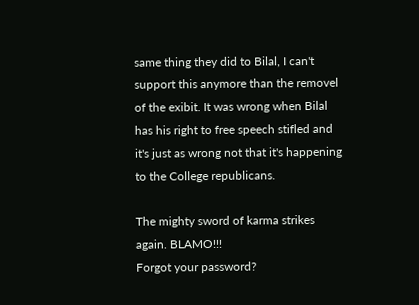same thing they did to Bilal, I can't support this anymore than the removel of the exibit. It was wrong when Bilal has his right to free speech stifled and it's just as wrong not that it's happening to the College republicans.

The mighty sword of karma strikes again. BLAMO!!!
Forgot your password?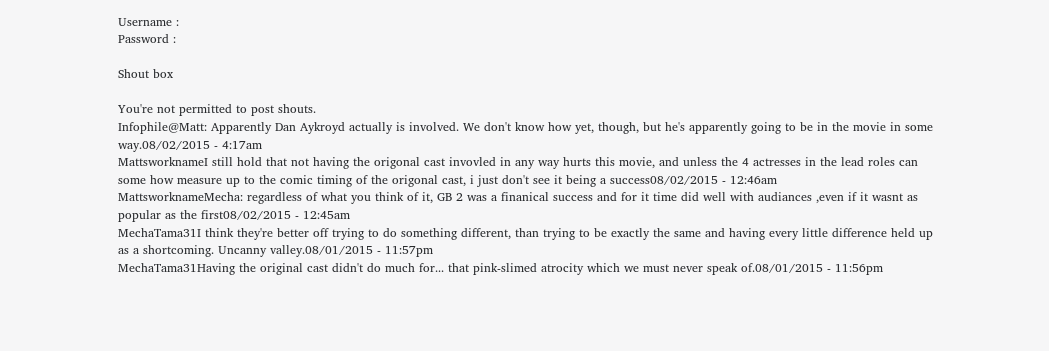Username :
Password :

Shout box

You're not permitted to post shouts.
Infophile@Matt: Apparently Dan Aykroyd actually is involved. We don't know how yet, though, but he's apparently going to be in the movie in some way.08/02/2015 - 4:17am
MattsworknameI still hold that not having the origonal cast invovled in any way hurts this movie, and unless the 4 actresses in the lead roles can some how measure up to the comic timing of the origonal cast, i just don't see it being a success08/02/2015 - 12:46am
MattsworknameMecha: regardless of what you think of it, GB 2 was a finanical success and for it time did well with audiances ,even if it wasnt as popular as the first08/02/2015 - 12:45am
MechaTama31I think they're better off trying to do something different, than trying to be exactly the same and having every little difference held up as a shortcoming. Uncanny valley.08/01/2015 - 11:57pm
MechaTama31Having the original cast didn't do much for... that pink-slimed atrocity which we must never speak of.08/01/2015 - 11:56pm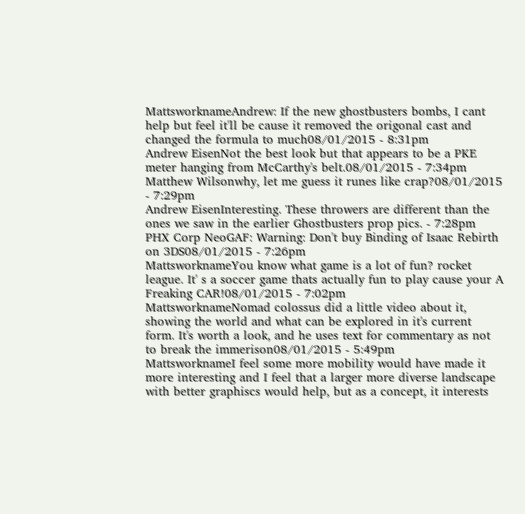MattsworknameAndrew: If the new ghostbusters bombs, I cant help but feel it'll be cause it removed the origonal cast and changed the formula to much08/01/2015 - 8:31pm
Andrew EisenNot the best look but that appears to be a PKE meter hanging from McCarthy's belt.08/01/2015 - 7:34pm
Matthew Wilsonwhy, let me guess it runes like crap?08/01/2015 - 7:29pm
Andrew EisenInteresting. These throwers are different than the ones we saw in the earlier Ghostbusters prop pics. - 7:28pm
PHX Corp NeoGAF: Warning: Don't buy Binding of Isaac Rebirth on 3DS08/01/2015 - 7:26pm
MattsworknameYou know what game is a lot of fun? rocket league. It' s a soccer game thats actually fun to play cause your A Freaking CAR!08/01/2015 - 7:02pm
MattsworknameNomad colossus did a little video about it, showing the world and what can be explored in it's current form. It's worth a look, and he uses text for commentary as not to break the immerison08/01/2015 - 5:49pm
MattsworknameI feel some more mobility would have made it more interesting and I feel that a larger more diverse landscape with better graphiscs would help, but as a concept, it interests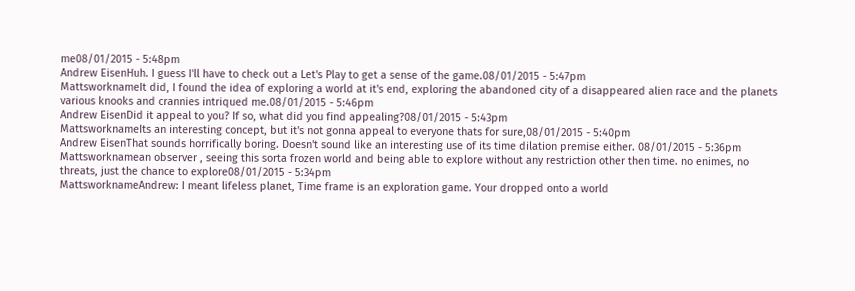me08/01/2015 - 5:48pm
Andrew EisenHuh. I guess I'll have to check out a Let's Play to get a sense of the game.08/01/2015 - 5:47pm
MattsworknameIt did, I found the idea of exploring a world at it's end, exploring the abandoned city of a disappeared alien race and the planets various knooks and crannies intriqued me.08/01/2015 - 5:46pm
Andrew EisenDid it appeal to you? If so, what did you find appealing?08/01/2015 - 5:43pm
MattsworknameIts an interesting concept, but it's not gonna appeal to everyone thats for sure,08/01/2015 - 5:40pm
Andrew EisenThat sounds horrifically boring. Doesn't sound like an interesting use of its time dilation premise either. 08/01/2015 - 5:36pm
Mattsworknamean observer , seeing this sorta frozen world and being able to explore without any restriction other then time. no enimes, no threats, just the chance to explore08/01/2015 - 5:34pm
MattsworknameAndrew: I meant lifeless planet, Time frame is an exploration game. Your dropped onto a world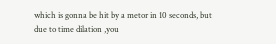which is gonna be hit by a metor in 10 seconds, but due to time dilation ,you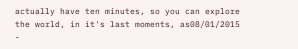actually have ten minutes, so you can explore the world, in it's last moments, as08/01/2015 -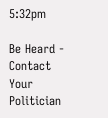5:32pm

Be Heard - Contact Your Politician